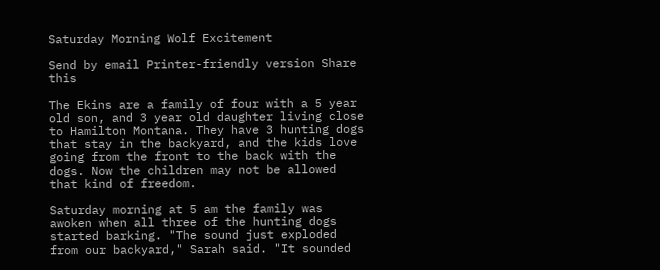Saturday Morning Wolf Excitement

Send by email Printer-friendly version Share this

The Ekins are a family of four with a 5 year old son, and 3 year old daughter living close to Hamilton Montana. They have 3 hunting dogs that stay in the backyard, and the kids love going from the front to the back with the dogs. Now the children may not be allowed that kind of freedom.

Saturday morning at 5 am the family was awoken when all three of the hunting dogs started barking. "The sound just exploded from our backyard," Sarah said. "It sounded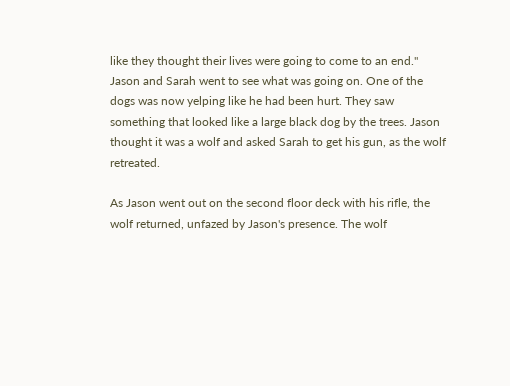like they thought their lives were going to come to an end." Jason and Sarah went to see what was going on. One of the dogs was now yelping like he had been hurt. They saw something that looked like a large black dog by the trees. Jason thought it was a wolf and asked Sarah to get his gun, as the wolf retreated.

As Jason went out on the second floor deck with his rifle, the wolf returned, unfazed by Jason's presence. The wolf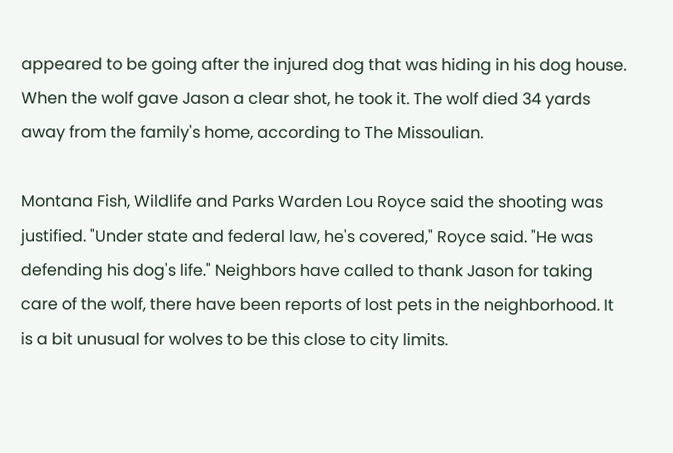appeared to be going after the injured dog that was hiding in his dog house. When the wolf gave Jason a clear shot, he took it. The wolf died 34 yards away from the family's home, according to The Missoulian.

Montana Fish, Wildlife and Parks Warden Lou Royce said the shooting was justified. "Under state and federal law, he's covered," Royce said. "He was defending his dog's life." Neighbors have called to thank Jason for taking care of the wolf, there have been reports of lost pets in the neighborhood. It is a bit unusual for wolves to be this close to city limits.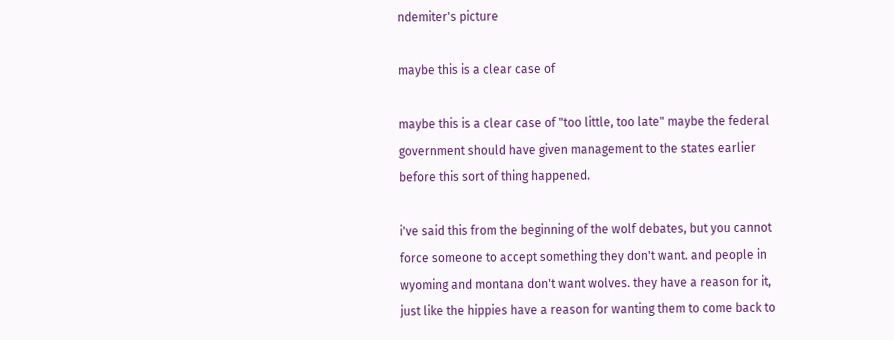ndemiter's picture

maybe this is a clear case of

maybe this is a clear case of "too little, too late" maybe the federal government should have given management to the states earlier before this sort of thing happened.

i've said this from the beginning of the wolf debates, but you cannot force someone to accept something they don't want. and people in wyoming and montana don't want wolves. they have a reason for it, just like the hippies have a reason for wanting them to come back to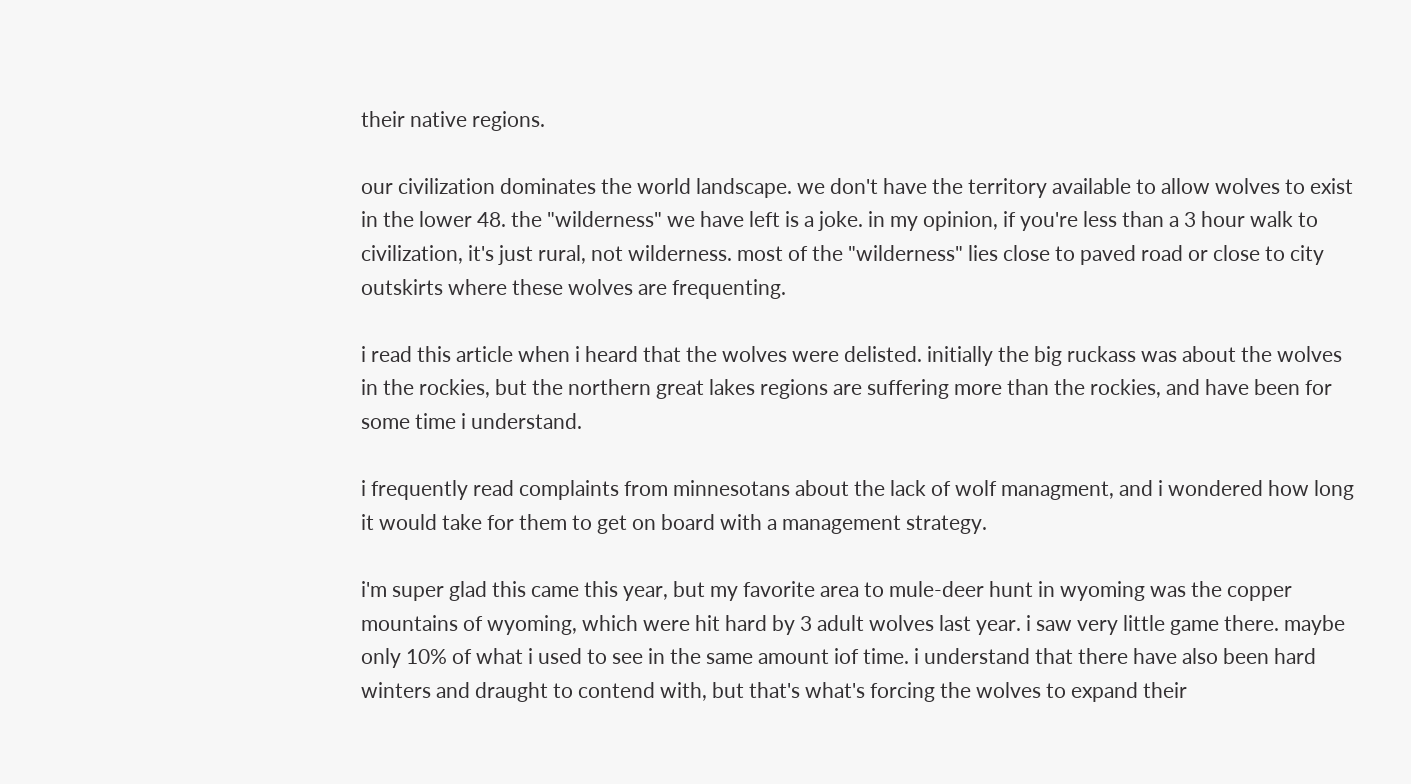their native regions.

our civilization dominates the world landscape. we don't have the territory available to allow wolves to exist in the lower 48. the "wilderness" we have left is a joke. in my opinion, if you're less than a 3 hour walk to civilization, it's just rural, not wilderness. most of the "wilderness" lies close to paved road or close to city outskirts where these wolves are frequenting.

i read this article when i heard that the wolves were delisted. initially the big ruckass was about the wolves in the rockies, but the northern great lakes regions are suffering more than the rockies, and have been for some time i understand.

i frequently read complaints from minnesotans about the lack of wolf managment, and i wondered how long it would take for them to get on board with a management strategy.

i'm super glad this came this year, but my favorite area to mule-deer hunt in wyoming was the copper mountains of wyoming, which were hit hard by 3 adult wolves last year. i saw very little game there. maybe only 10% of what i used to see in the same amount iof time. i understand that there have also been hard winters and draught to contend with, but that's what's forcing the wolves to expand their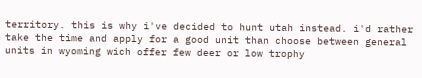territory. this is why i've decided to hunt utah instead. i'd rather take the time and apply for a good unit than choose between general units in wyoming wich offer few deer or low trophy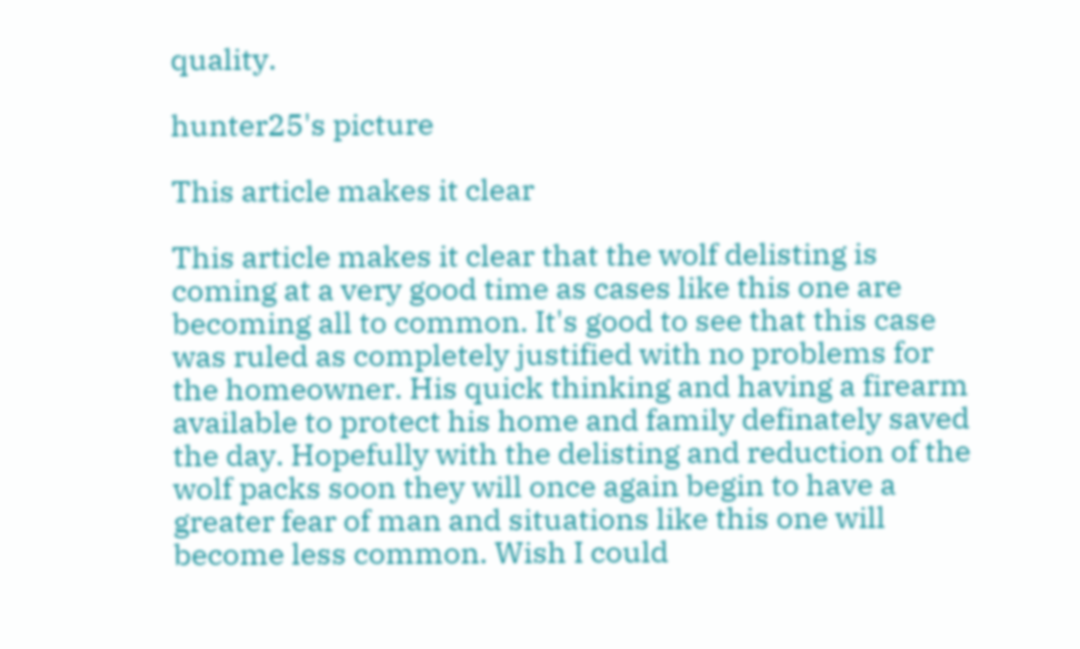quality.

hunter25's picture

This article makes it clear

This article makes it clear that the wolf delisting is coming at a very good time as cases like this one are becoming all to common. It's good to see that this case was ruled as completely justified with no problems for the homeowner. His quick thinking and having a firearm available to protect his home and family definately saved the day. Hopefully with the delisting and reduction of the wolf packs soon they will once again begin to have a greater fear of man and situations like this one will become less common. Wish I could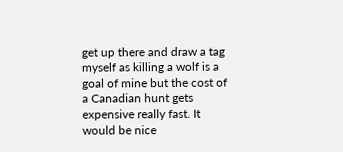get up there and draw a tag myself as killing a wolf is a goal of mine but the cost of a Canadian hunt gets expensive really fast. It would be nice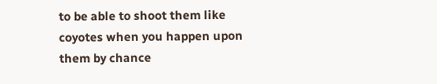to be able to shoot them like coyotes when you happen upon them by chance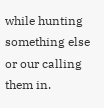while hunting something else or our calling them in.